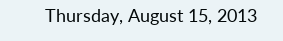Thursday, August 15, 2013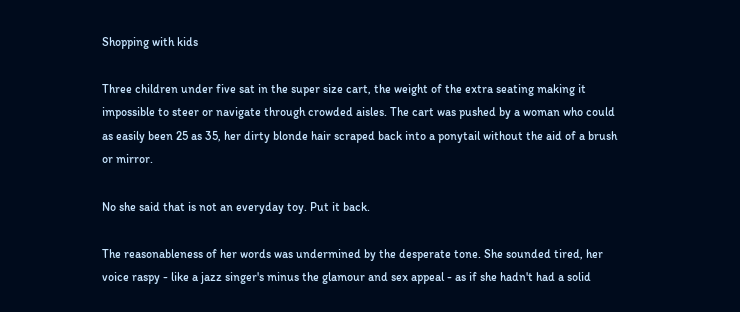Shopping with kids

Three children under five sat in the super size cart, the weight of the extra seating making it impossible to steer or navigate through crowded aisles. The cart was pushed by a woman who could as easily been 25 as 35, her dirty blonde hair scraped back into a ponytail without the aid of a brush or mirror.

No she said that is not an everyday toy. Put it back.

The reasonableness of her words was undermined by the desperate tone. She sounded tired, her voice raspy - like a jazz singer's minus the glamour and sex appeal - as if she hadn't had a solid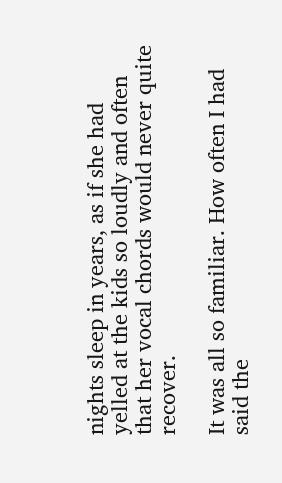nights sleep in years, as if she had yelled at the kids so loudly and often that her vocal chords would never quite recover.

It was all so familiar. How often I had said the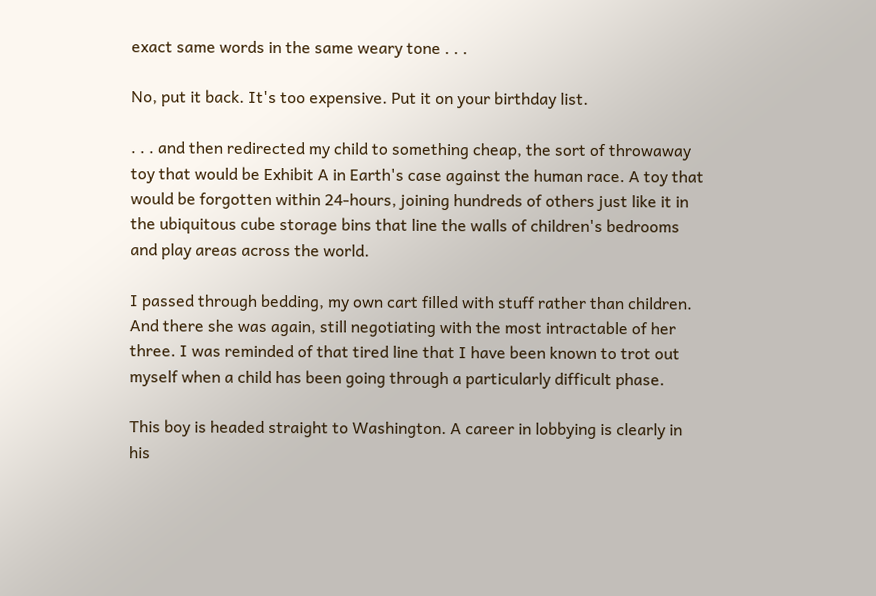exact same words in the same weary tone . . .

No, put it back. It's too expensive. Put it on your birthday list.

. . . and then redirected my child to something cheap, the sort of throwaway toy that would be Exhibit A in Earth's case against the human race. A toy that would be forgotten within 24-hours, joining hundreds of others just like it in the ubiquitous cube storage bins that line the walls of children's bedrooms and play areas across the world.

I passed through bedding, my own cart filled with stuff rather than children. And there she was again, still negotiating with the most intractable of her three. I was reminded of that tired line that I have been known to trot out myself when a child has been going through a particularly difficult phase.

This boy is headed straight to Washington. A career in lobbying is clearly in his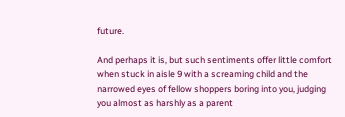future.

And perhaps it is, but such sentiments offer little comfort when stuck in aisle 9 with a screaming child and the narrowed eyes of fellow shoppers boring into you, judging you almost as harshly as a parent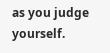as you judge yourself.